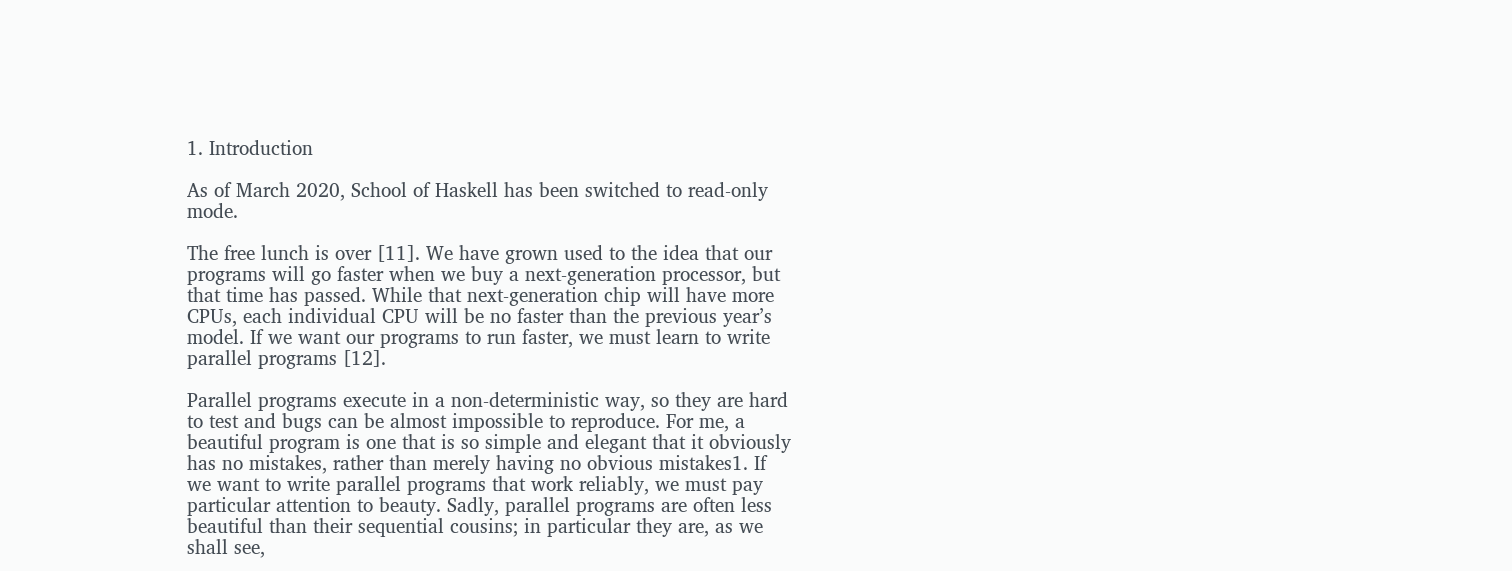1. Introduction

As of March 2020, School of Haskell has been switched to read-only mode.

The free lunch is over [11]. We have grown used to the idea that our programs will go faster when we buy a next-generation processor, but that time has passed. While that next-generation chip will have more CPUs, each individual CPU will be no faster than the previous year’s model. If we want our programs to run faster, we must learn to write parallel programs [12].

Parallel programs execute in a non-deterministic way, so they are hard to test and bugs can be almost impossible to reproduce. For me, a beautiful program is one that is so simple and elegant that it obviously has no mistakes, rather than merely having no obvious mistakes1. If we want to write parallel programs that work reliably, we must pay particular attention to beauty. Sadly, parallel programs are often less beautiful than their sequential cousins; in particular they are, as we shall see,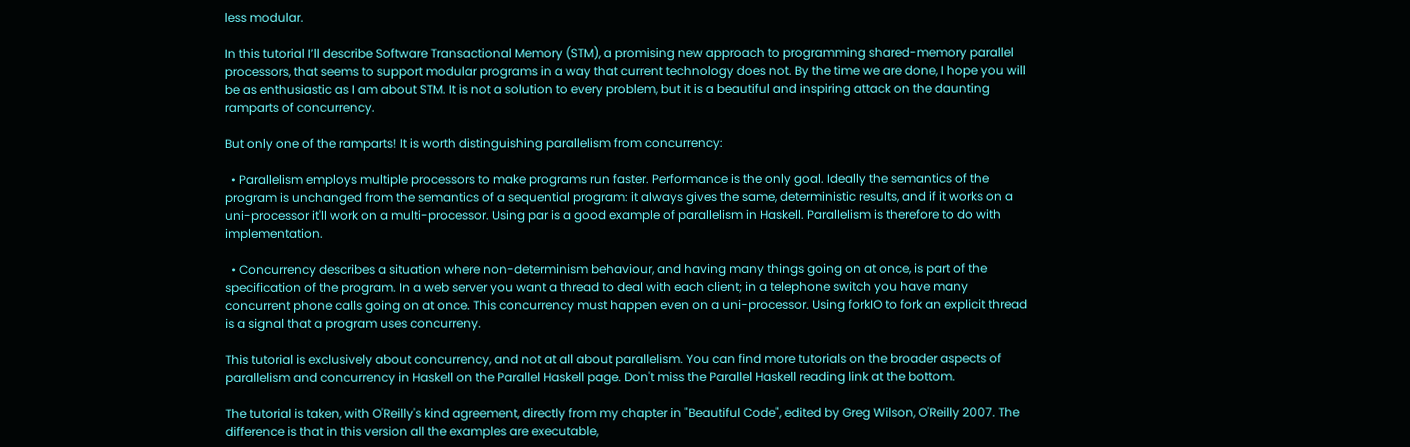less modular.

In this tutorial I’ll describe Software Transactional Memory (STM), a promising new approach to programming shared-memory parallel processors, that seems to support modular programs in a way that current technology does not. By the time we are done, I hope you will be as enthusiastic as I am about STM. It is not a solution to every problem, but it is a beautiful and inspiring attack on the daunting ramparts of concurrency.

But only one of the ramparts! It is worth distinguishing parallelism from concurrency:

  • Parallelism employs multiple processors to make programs run faster. Performance is the only goal. Ideally the semantics of the program is unchanged from the semantics of a sequential program: it always gives the same, deterministic results, and if it works on a uni-processor it'll work on a multi-processor. Using par is a good example of parallelism in Haskell. Parallelism is therefore to do with implementation.

  • Concurrency describes a situation where non-determinism behaviour, and having many things going on at once, is part of the specification of the program. In a web server you want a thread to deal with each client; in a telephone switch you have many concurrent phone calls going on at once. This concurrency must happen even on a uni-processor. Using forkIO to fork an explicit thread is a signal that a program uses concurreny.

This tutorial is exclusively about concurrency, and not at all about parallelism. You can find more tutorials on the broader aspects of parallelism and concurrency in Haskell on the Parallel Haskell page. Don't miss the Parallel Haskell reading link at the bottom.

The tutorial is taken, with O'Reilly's kind agreement, directly from my chapter in "Beautiful Code", edited by Greg Wilson, O'Reilly 2007. The difference is that in this version all the examples are executable,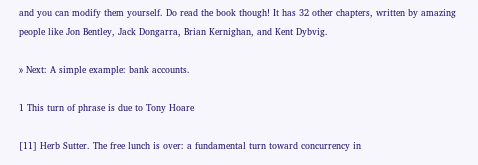and you can modify them yourself. Do read the book though! It has 32 other chapters, written by amazing people like Jon Bentley, Jack Dongarra, Brian Kernighan, and Kent Dybvig.

» Next: A simple example: bank accounts.

1 This turn of phrase is due to Tony Hoare

[11] Herb Sutter. The free lunch is over: a fundamental turn toward concurrency in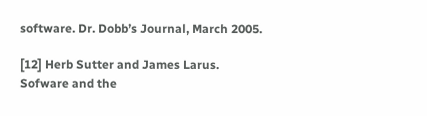software. Dr. Dobb’s Journal, March 2005.

[12] Herb Sutter and James Larus. Sofware and the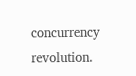concurrency revolution.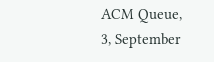ACM Queue, 3, September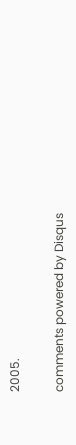2005.

comments powered by Disqus